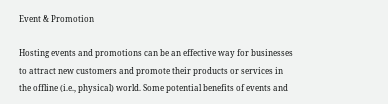Event & Promotion

Hosting events and promotions can be an effective way for businesses to attract new customers and promote their products or services in the offline (i.e., physical) world. Some potential benefits of events and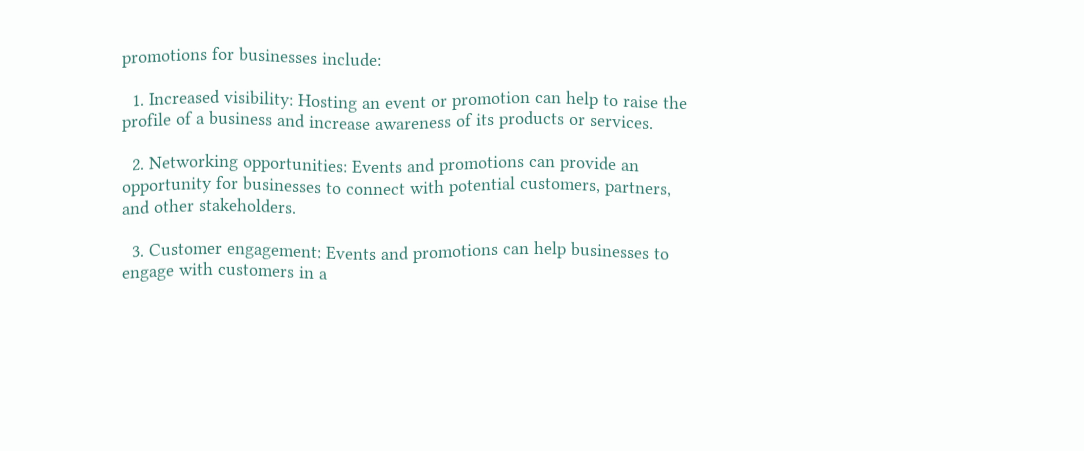promotions for businesses include:

  1. Increased visibility: Hosting an event or promotion can help to raise the profile of a business and increase awareness of its products or services.

  2. Networking opportunities: Events and promotions can provide an opportunity for businesses to connect with potential customers, partners, and other stakeholders.

  3. Customer engagement: Events and promotions can help businesses to engage with customers in a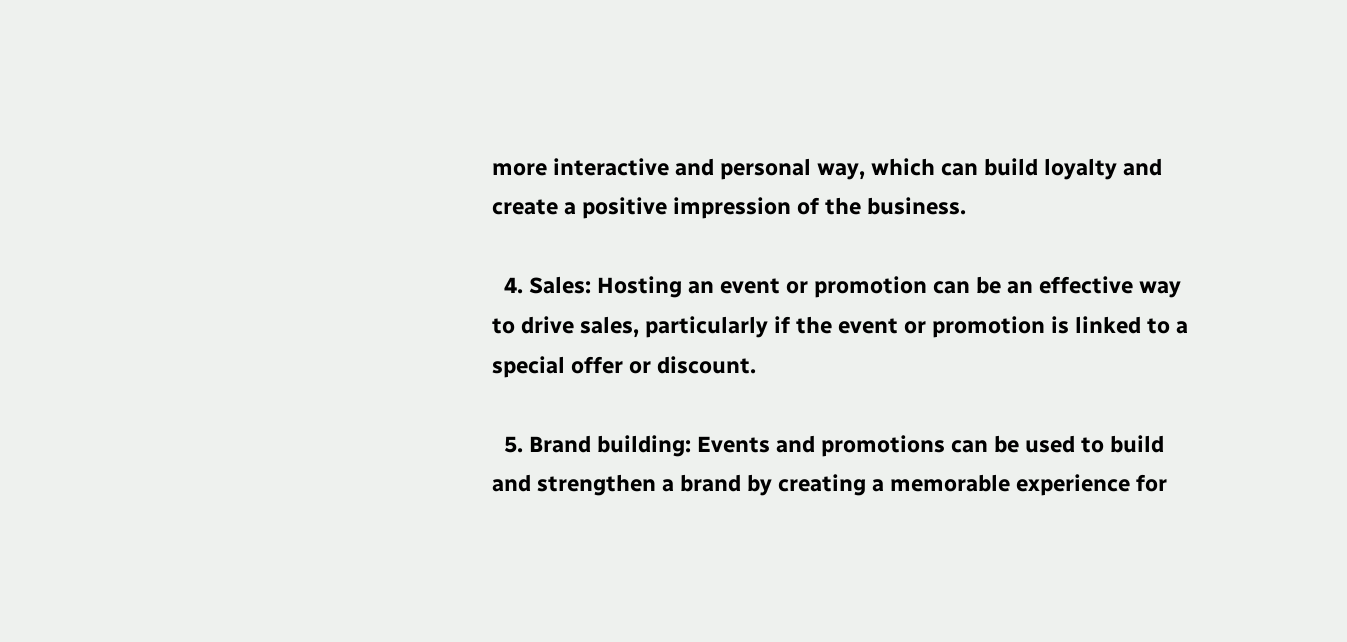more interactive and personal way, which can build loyalty and create a positive impression of the business.

  4. Sales: Hosting an event or promotion can be an effective way to drive sales, particularly if the event or promotion is linked to a special offer or discount.

  5. Brand building: Events and promotions can be used to build and strengthen a brand by creating a memorable experience for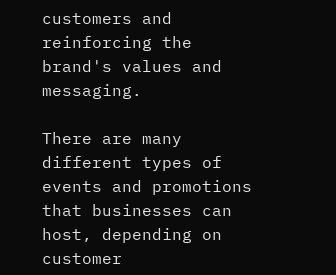customers and reinforcing the brand's values and messaging.

There are many different types of events and promotions that businesses can host, depending on customer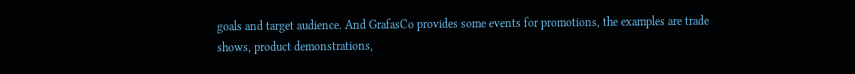goals and target audience. And GrafasCo provides some events for promotions, the examples are trade shows, product demonstrations,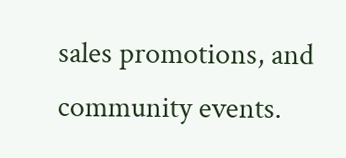sales promotions, and community events.